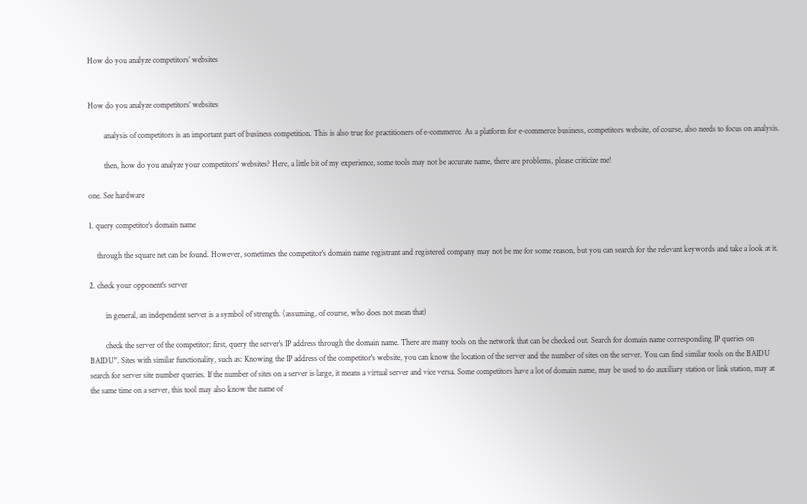How do you analyze competitors’ websites


How do you analyze competitors’ websites

        analysis of competitors is an important part of business competition. This is also true for practitioners of e-commerce. As a platform for e-commerce business, competitors website, of course, also needs to focus on analysis.

        then, how do you analyze your competitors' websites? Here, a little bit of my experience, some tools may not be accurate name, there are problems, please criticize me!

one. See hardware

1. query competitor's domain name

    through the square net can be found. However, sometimes the competitor's domain name registrant and registered company may not be me for some reason, but you can search for the relevant keywords and take a look at it.

2. check your opponent's server

        in general, an independent server is a symbol of strength. (assuming, of course, who does not mean that)

        check the server of the competitor; first, query the server's IP address through the domain name. There are many tools on the network that can be checked out. Search for domain name corresponding IP queries on BAIDU". Sites with similar functionality, such as: Knowing the IP address of the competitor's website, you can know the location of the server and the number of sites on the server. You can find similar tools on the BAIDU search for server site number queries. If the number of sites on a server is large, it means a virtual server and vice versa. Some competitors have a lot of domain name, may be used to do auxiliary station or link station, may at the same time on a server, this tool may also know the name of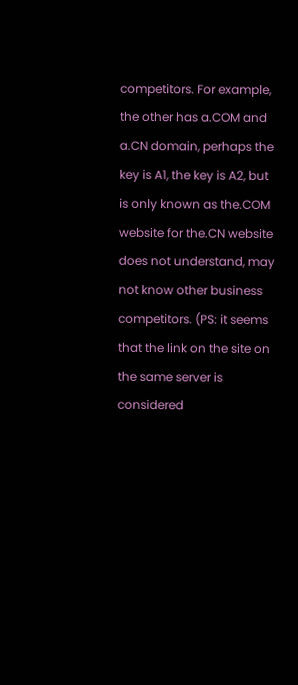competitors. For example, the other has a.COM and a.CN domain, perhaps the key is A1, the key is A2, but is only known as the.COM website for the.CN website does not understand, may not know other business competitors. (PS: it seems that the link on the site on the same server is considered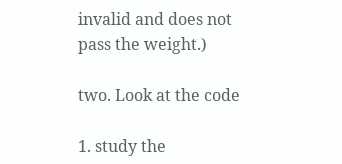invalid and does not pass the weight.)

two. Look at the code

1. study the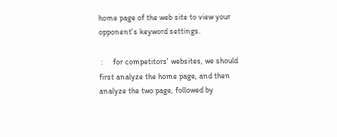home page of the web site to view your opponent's keyword settings.

 :     for competitors' websites, we should first analyze the home page, and then analyze the two page, followed by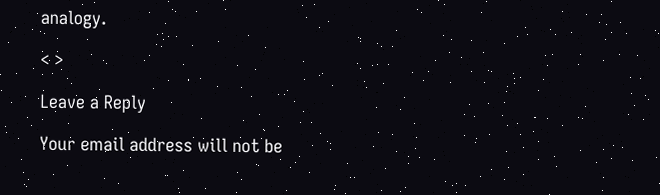analogy.

< >

Leave a Reply

Your email address will not be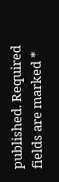published. Required fields are marked *